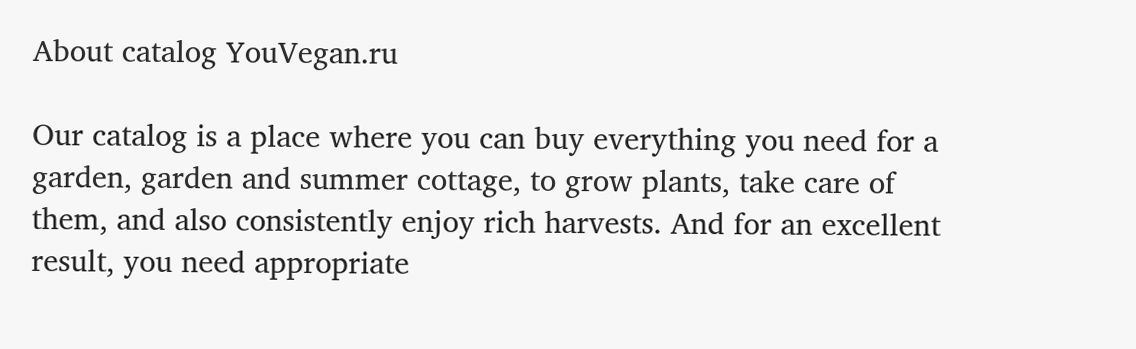About catalog YouVegan.ru

Our catalog is a place where you can buy everything you need for a garden, garden and summer cottage, to grow plants, take care of them, and also consistently enjoy rich harvests. And for an excellent result, you need appropriate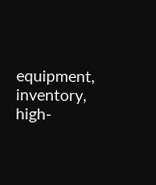equipment, inventory, high-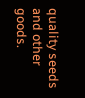quality seeds and other goods.